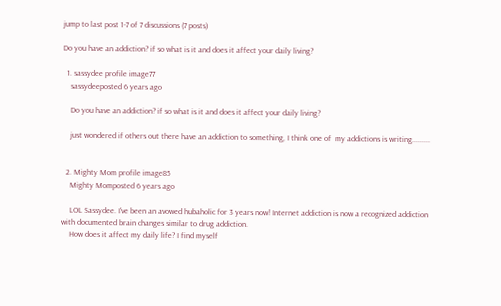jump to last post 1-7 of 7 discussions (7 posts)

Do you have an addiction? if so what is it and does it affect your daily living?

  1. sassydee profile image77
    sassydeeposted 6 years ago

    Do you have an addiction? if so what is it and does it affect your daily living?

    just wondered if others out there have an addiction to something, I think one of  my addictions is writing.........


  2. Mighty Mom profile image85
    Mighty Momposted 6 years ago

    LOL Sassydee. I've been an avowed hubaholic for 3 years now! Internet addiction is now a recognized addiction with documented brain changes similar to drug addiction.
    How does it affect my daily life? I find myself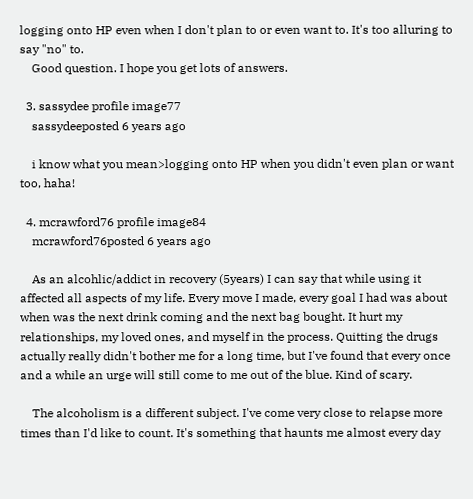logging onto HP even when I don't plan to or even want to. It's too alluring to say "no" to.
    Good question. I hope you get lots of answers.

  3. sassydee profile image77
    sassydeeposted 6 years ago

    i know what you mean>logging onto HP when you didn't even plan or want too, haha!

  4. mcrawford76 profile image84
    mcrawford76posted 6 years ago

    As an alcohlic/addict in recovery (5years) I can say that while using it affected all aspects of my life. Every move I made, every goal I had was about when was the next drink coming and the next bag bought. It hurt my relationships, my loved ones, and myself in the process. Quitting the drugs actually really didn't bother me for a long time, but I've found that every once and a while an urge will still come to me out of the blue. Kind of scary.

    The alcoholism is a different subject. I've come very close to relapse more times than I'd like to count. It's something that haunts me almost every day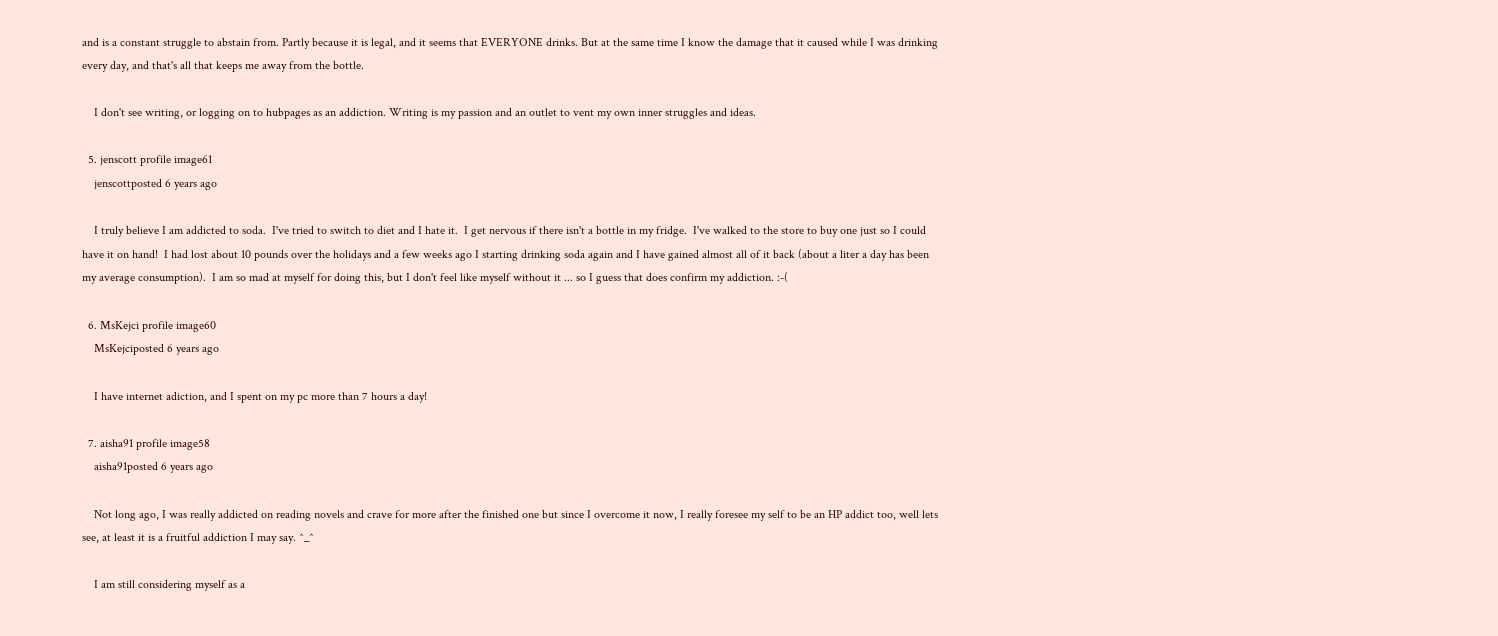and is a constant struggle to abstain from. Partly because it is legal, and it seems that EVERYONE drinks. But at the same time I know the damage that it caused while I was drinking every day, and that's all that keeps me away from the bottle.

    I don't see writing, or logging on to hubpages as an addiction. Writing is my passion and an outlet to vent my own inner struggles and ideas.

  5. jenscott profile image61
    jenscottposted 6 years ago

    I truly believe I am addicted to soda.  I've tried to switch to diet and I hate it.  I get nervous if there isn't a bottle in my fridge.  I've walked to the store to buy one just so I could have it on hand!  I had lost about 10 pounds over the holidays and a few weeks ago I starting drinking soda again and I have gained almost all of it back (about a liter a day has been my average consumption).  I am so mad at myself for doing this, but I don't feel like myself without it ... so I guess that does confirm my addiction. :-(

  6. MsKejci profile image60
    MsKejciposted 6 years ago

    I have internet adiction, and I spent on my pc more than 7 hours a day!

  7. aisha91 profile image58
    aisha91posted 6 years ago

    Not long ago, I was really addicted on reading novels and crave for more after the finished one but since I overcome it now, I really foresee my self to be an HP addict too, well lets see, at least it is a fruitful addiction I may say. ^_^

    I am still considering myself as a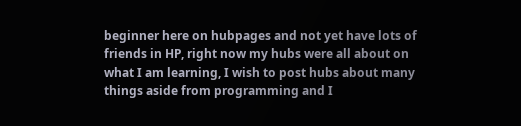beginner here on hubpages and not yet have lots of friends in HP, right now my hubs were all about on what I am learning, I wish to post hubs about many things aside from programming and I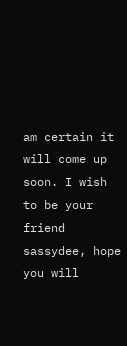am certain it will come up soon. I wish to be your friend sassydee, hope you will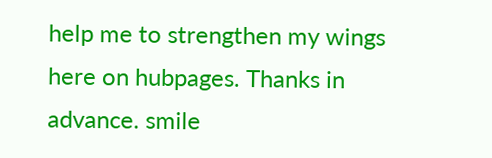help me to strengthen my wings here on hubpages. Thanks in advance. smile